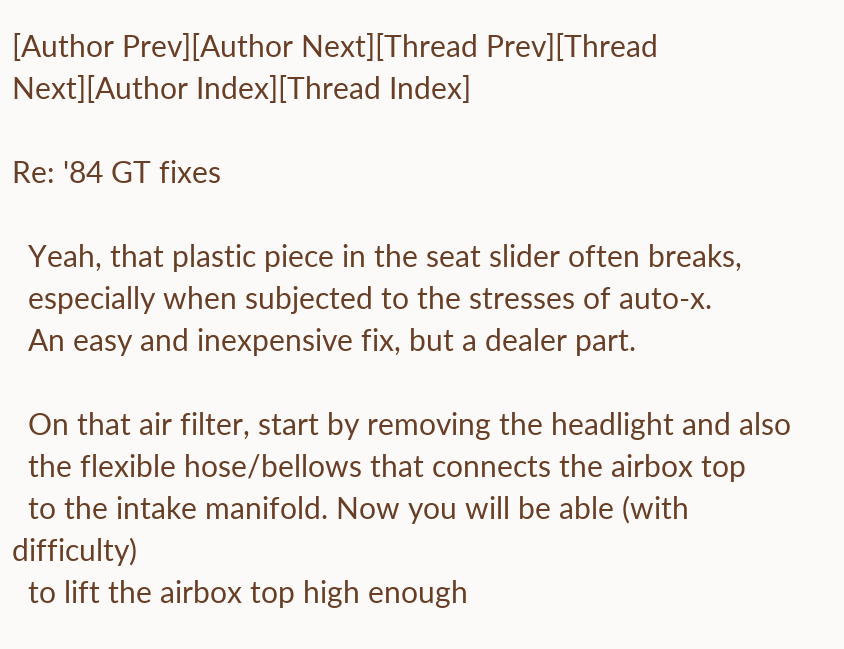[Author Prev][Author Next][Thread Prev][Thread Next][Author Index][Thread Index]

Re: '84 GT fixes

  Yeah, that plastic piece in the seat slider often breaks,
  especially when subjected to the stresses of auto-x.
  An easy and inexpensive fix, but a dealer part.

  On that air filter, start by removing the headlight and also
  the flexible hose/bellows that connects the airbox top
  to the intake manifold. Now you will be able (with difficulty)
  to lift the airbox top high enough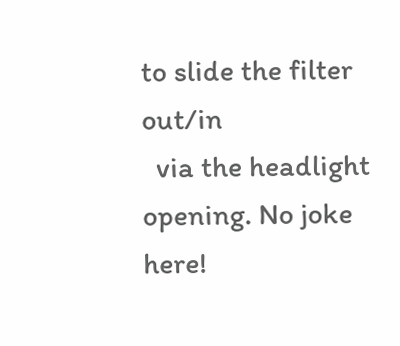to slide the filter out/in
  via the headlight opening. No joke here!